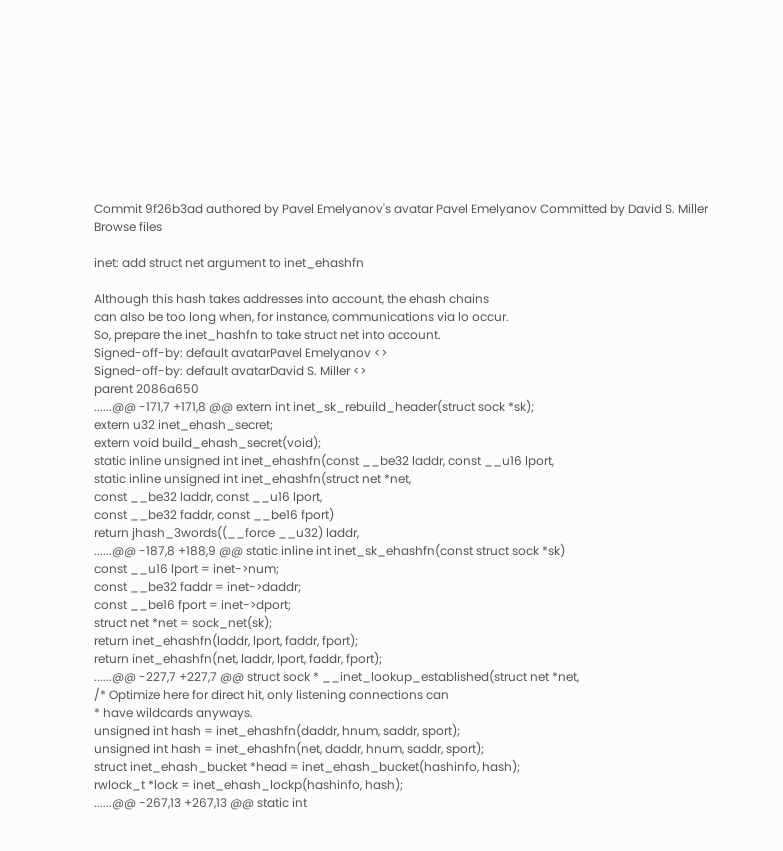Commit 9f26b3ad authored by Pavel Emelyanov's avatar Pavel Emelyanov Committed by David S. Miller
Browse files

inet: add struct net argument to inet_ehashfn

Although this hash takes addresses into account, the ehash chains
can also be too long when, for instance, communications via lo occur.
So, prepare the inet_hashfn to take struct net into account.
Signed-off-by: default avatarPavel Emelyanov <>
Signed-off-by: default avatarDavid S. Miller <>
parent 2086a650
......@@ -171,7 +171,8 @@ extern int inet_sk_rebuild_header(struct sock *sk);
extern u32 inet_ehash_secret;
extern void build_ehash_secret(void);
static inline unsigned int inet_ehashfn(const __be32 laddr, const __u16 lport,
static inline unsigned int inet_ehashfn(struct net *net,
const __be32 laddr, const __u16 lport,
const __be32 faddr, const __be16 fport)
return jhash_3words((__force __u32) laddr,
......@@ -187,8 +188,9 @@ static inline int inet_sk_ehashfn(const struct sock *sk)
const __u16 lport = inet->num;
const __be32 faddr = inet->daddr;
const __be16 fport = inet->dport;
struct net *net = sock_net(sk);
return inet_ehashfn(laddr, lport, faddr, fport);
return inet_ehashfn(net, laddr, lport, faddr, fport);
......@@ -227,7 +227,7 @@ struct sock * __inet_lookup_established(struct net *net,
/* Optimize here for direct hit, only listening connections can
* have wildcards anyways.
unsigned int hash = inet_ehashfn(daddr, hnum, saddr, sport);
unsigned int hash = inet_ehashfn(net, daddr, hnum, saddr, sport);
struct inet_ehash_bucket *head = inet_ehash_bucket(hashinfo, hash);
rwlock_t *lock = inet_ehash_lockp(hashinfo, hash);
......@@ -267,13 +267,13 @@ static int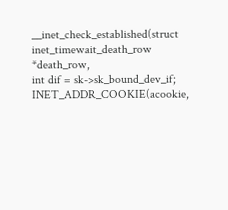__inet_check_established(struct inet_timewait_death_row *death_row,
int dif = sk->sk_bound_dev_if;
INET_ADDR_COOKIE(acookie,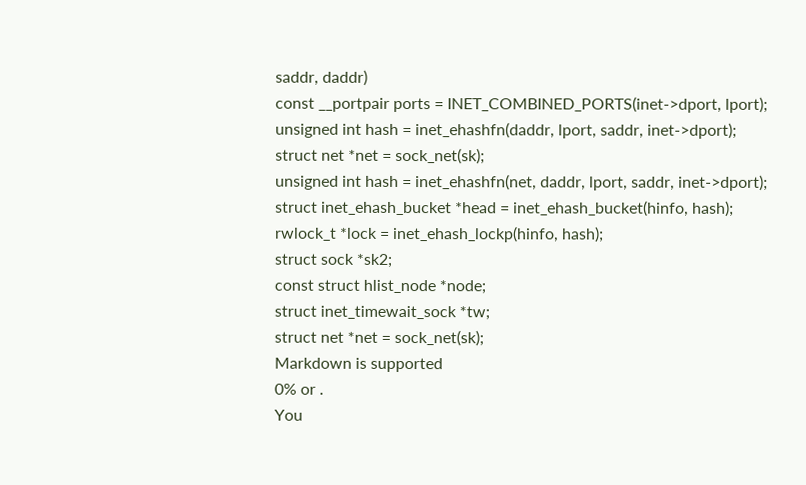saddr, daddr)
const __portpair ports = INET_COMBINED_PORTS(inet->dport, lport);
unsigned int hash = inet_ehashfn(daddr, lport, saddr, inet->dport);
struct net *net = sock_net(sk);
unsigned int hash = inet_ehashfn(net, daddr, lport, saddr, inet->dport);
struct inet_ehash_bucket *head = inet_ehash_bucket(hinfo, hash);
rwlock_t *lock = inet_ehash_lockp(hinfo, hash);
struct sock *sk2;
const struct hlist_node *node;
struct inet_timewait_sock *tw;
struct net *net = sock_net(sk);
Markdown is supported
0% or .
You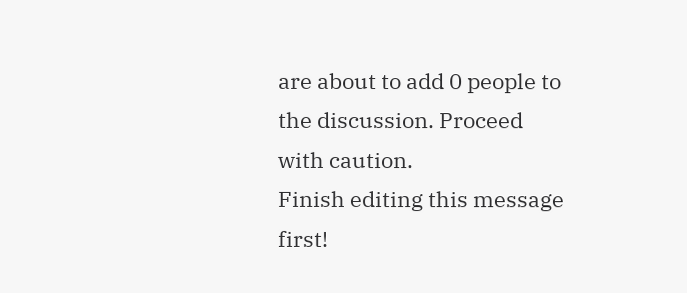are about to add 0 people to the discussion. Proceed with caution.
Finish editing this message first!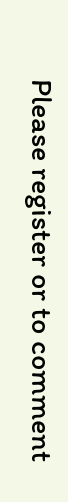Please register or to comment